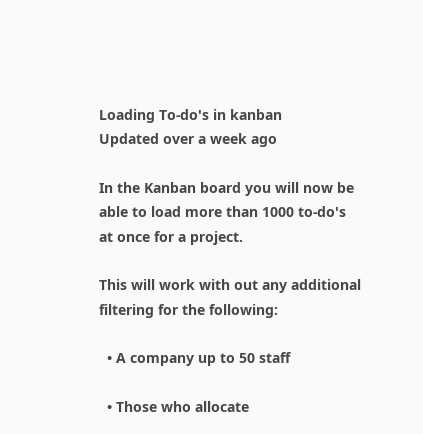Loading To-do's in kanban
Updated over a week ago

In the Kanban board you will now be able to load more than 1000 to-do's at once for a project.

This will work with out any additional filtering for the following:

  • A company up to 50 staff

  • Those who allocate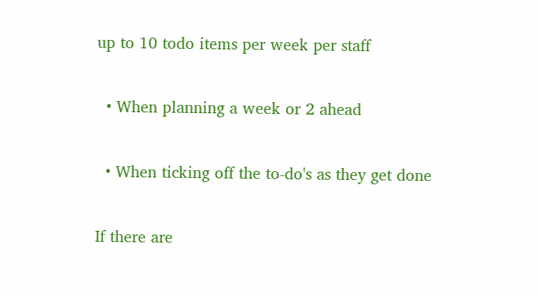up to 10 todo items per week per staff

  • When planning a week or 2 ahead

  • When ticking off the to-do's as they get done

If there are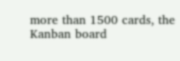more than 1500 cards, the Kanban board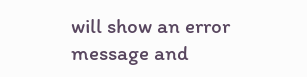will show an error message and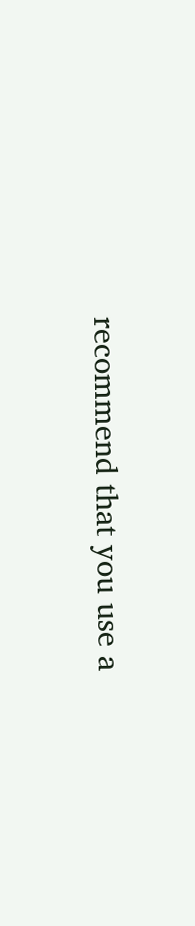recommend that you use a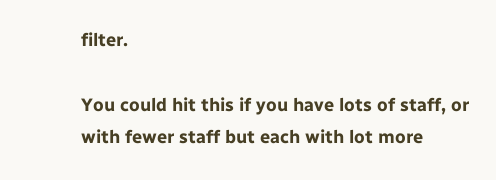filter.

You could hit this if you have lots of staff, or with fewer staff but each with lot more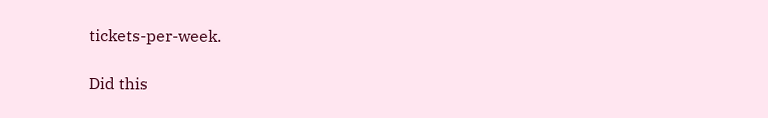tickets-per-week.

Did this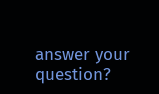answer your question?